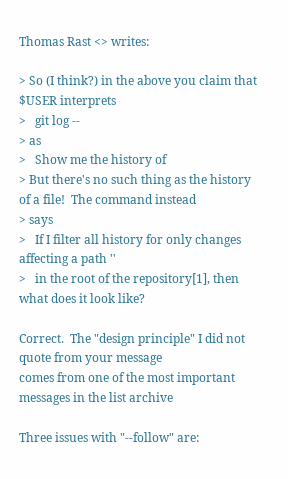Thomas Rast <> writes:

> So (I think?) in the above you claim that $USER interprets
>   git log --
> as
>   Show me the history of
> But there's no such thing as the history of a file!  The command instead
> says
>   If I filter all history for only changes affecting a path ''
>   in the root of the repository[1], then what does it look like?

Correct.  The "design principle" I did not quote from your message
comes from one of the most important messages in the list archive

Three issues with "--follow" are: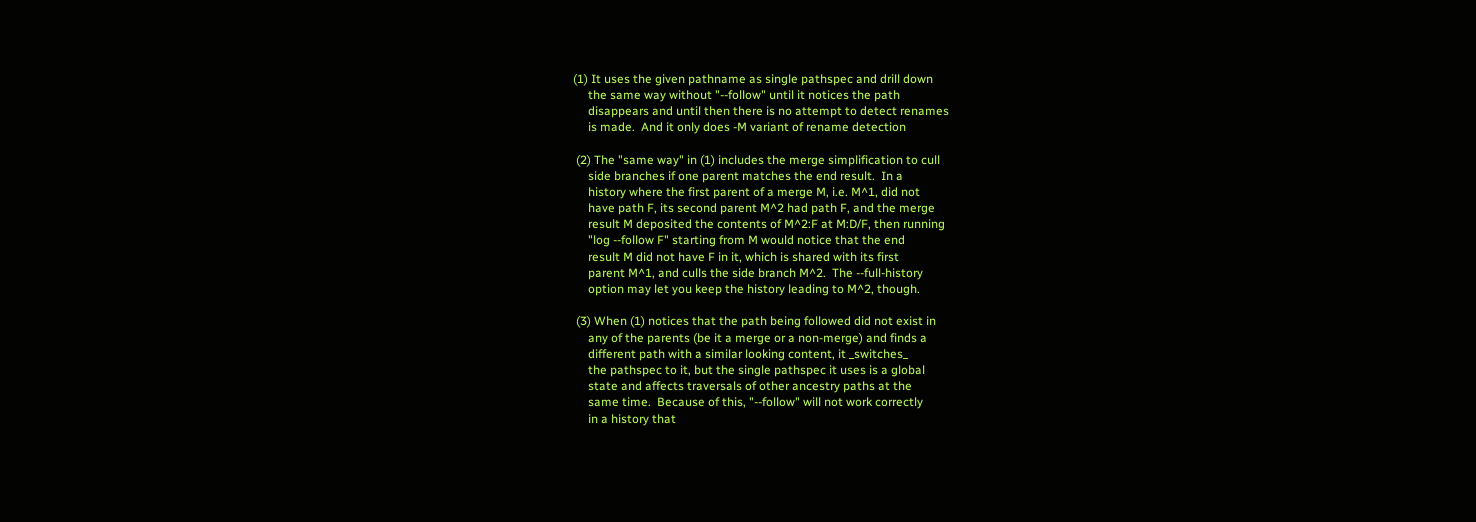(1) It uses the given pathname as single pathspec and drill down
     the same way without "--follow" until it notices the path
     disappears and until then there is no attempt to detect renames
     is made.  And it only does -M variant of rename detection

 (2) The "same way" in (1) includes the merge simplification to cull
     side branches if one parent matches the end result.  In a
     history where the first parent of a merge M, i.e. M^1, did not
     have path F, its second parent M^2 had path F, and the merge
     result M deposited the contents of M^2:F at M:D/F, then running
     "log --follow F" starting from M would notice that the end
     result M did not have F in it, which is shared with its first
     parent M^1, and culls the side branch M^2.  The --full-history
     option may let you keep the history leading to M^2, though.

 (3) When (1) notices that the path being followed did not exist in
     any of the parents (be it a merge or a non-merge) and finds a
     different path with a similar looking content, it _switches_
     the pathspec to it, but the single pathspec it uses is a global
     state and affects traversals of other ancestry paths at the
     same time.  Because of this, "--follow" will not work correctly
     in a history that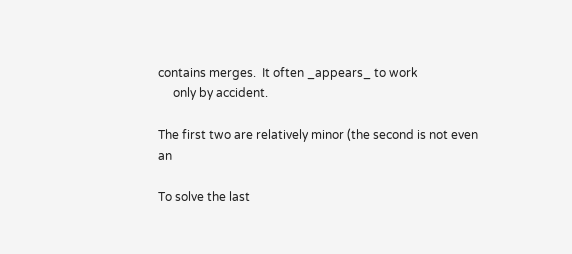contains merges.  It often _appears_ to work
     only by accident.

The first two are relatively minor (the second is not even an

To solve the last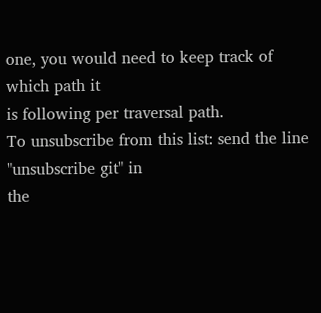one, you would need to keep track of which path it
is following per traversal path.
To unsubscribe from this list: send the line "unsubscribe git" in
the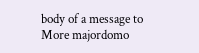body of a message to
More majordomo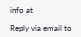info at

Reply via email to